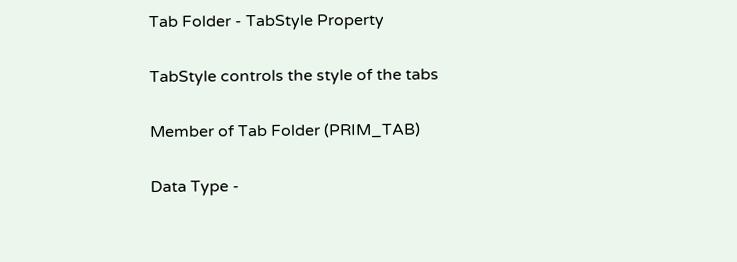Tab Folder - TabStyle Property

TabStyle controls the style of the tabs

Member of Tab Folder (PRIM_TAB)

Data Type -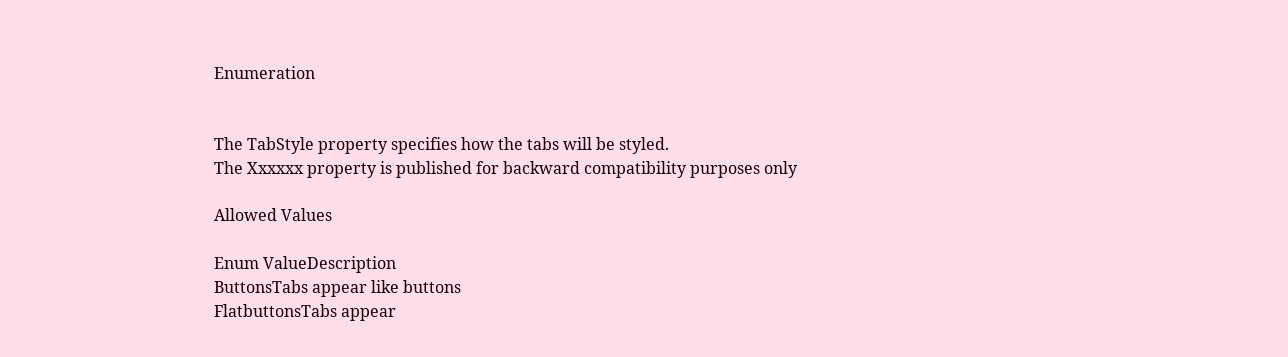Enumeration


The TabStyle property specifies how the tabs will be styled.
The Xxxxxx property is published for backward compatibility purposes only

Allowed Values

Enum ValueDescription
ButtonsTabs appear like buttons
FlatbuttonsTabs appear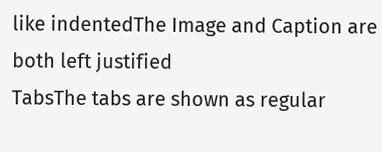like indentedThe Image and Caption are both left justified
TabsThe tabs are shown as regular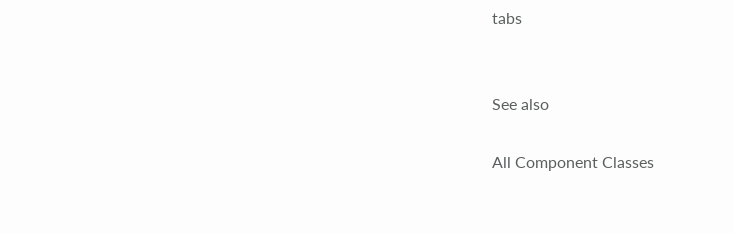tabs


See also

All Component Classes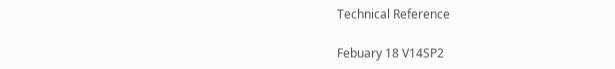Technical Reference

Febuary 18 V14SP2